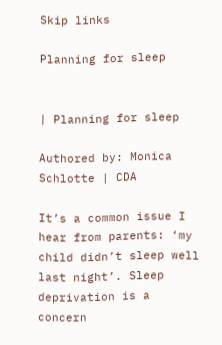Skip links

Planning for sleep


| Planning for sleep

Authored by: Monica Schlotte | CDA

It’s a common issue I hear from parents: ‘my child didn’t sleep well last night’. Sleep deprivation is a concern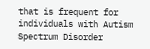that is frequent for individuals with Autism Spectrum Disorder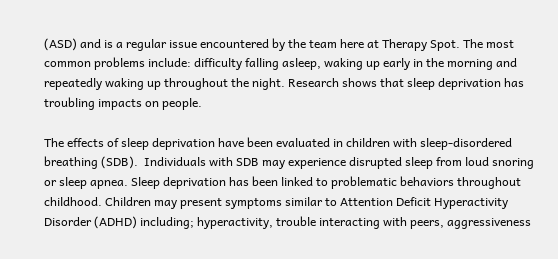(ASD) and is a regular issue encountered by the team here at Therapy Spot. The most common problems include: difficulty falling asleep, waking up early in the morning and repeatedly waking up throughout the night. Research shows that sleep deprivation has troubling impacts on people.

The effects of sleep deprivation have been evaluated in children with sleep-disordered breathing (SDB).  Individuals with SDB may experience disrupted sleep from loud snoring or sleep apnea. Sleep deprivation has been linked to problematic behaviors throughout childhood. Children may present symptoms similar to Attention Deficit Hyperactivity Disorder (ADHD) including; hyperactivity, trouble interacting with peers, aggressiveness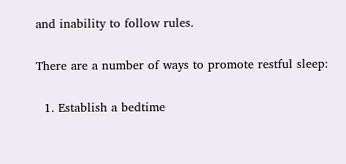and inability to follow rules.

There are a number of ways to promote restful sleep:

  1. Establish a bedtime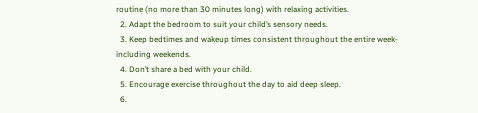routine (no more than 30 minutes long) with relaxing activities.
  2. Adapt the bedroom to suit your child’s sensory needs.
  3. Keep bedtimes and wakeup times consistent throughout the entire week- including weekends.
  4. Don’t share a bed with your child.
  5. Encourage exercise throughout the day to aid deep sleep.
  6.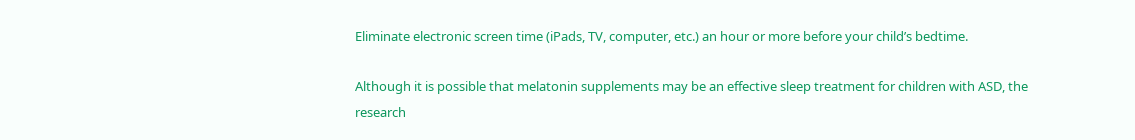Eliminate electronic screen time (iPads, TV, computer, etc.) an hour or more before your child’s bedtime.

Although it is possible that melatonin supplements may be an effective sleep treatment for children with ASD, the research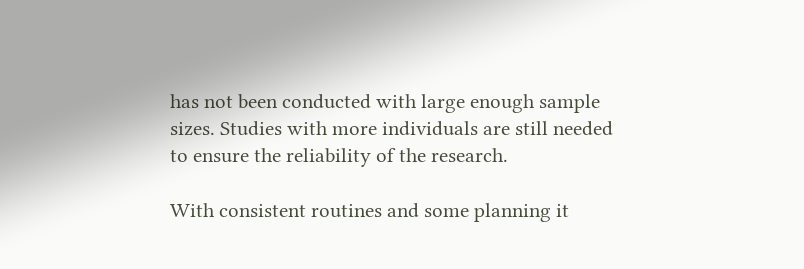has not been conducted with large enough sample sizes. Studies with more individuals are still needed to ensure the reliability of the research.

With consistent routines and some planning it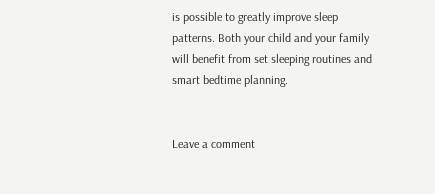is possible to greatly improve sleep patterns. Both your child and your family will benefit from set sleeping routines and smart bedtime planning.


Leave a comment